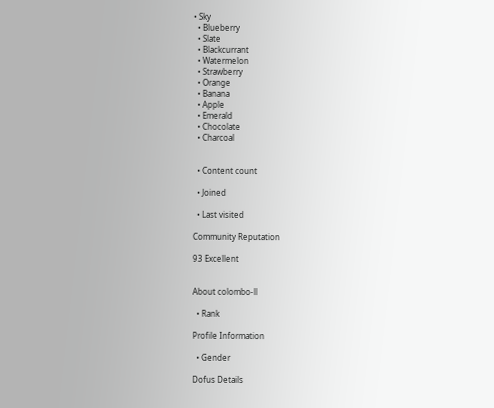• Sky
  • Blueberry
  • Slate
  • Blackcurrant
  • Watermelon
  • Strawberry
  • Orange
  • Banana
  • Apple
  • Emerald
  • Chocolate
  • Charcoal


  • Content count

  • Joined

  • Last visited

Community Reputation

93 Excellent


About colombo-ll

  • Rank

Profile Information

  • Gender

Dofus Details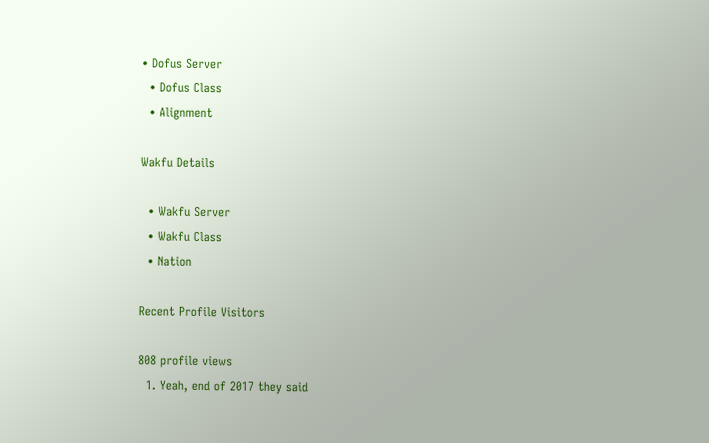• Dofus Server
  • Dofus Class
  • Alignment

Wakfu Details

  • Wakfu Server
  • Wakfu Class
  • Nation

Recent Profile Visitors

808 profile views
  1. Yeah, end of 2017 they said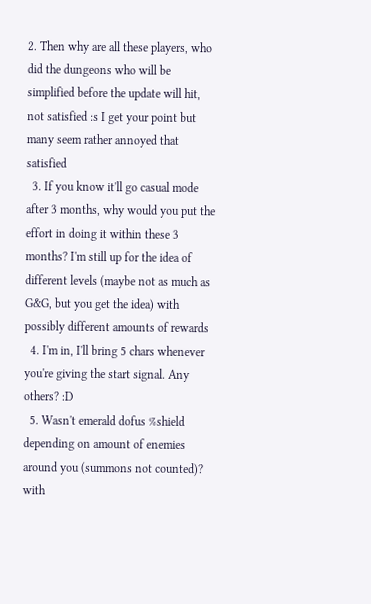2. Then why are all these players, who did the dungeons who will be simplified before the update will hit, not satisfied :s I get your point but many seem rather annoyed that satisfied
  3. If you know it'll go casual mode after 3 months, why would you put the effort in doing it within these 3 months? I'm still up for the idea of different levels (maybe not as much as G&G, but you get the idea) with possibly different amounts of rewards
  4. I'm in, I'll bring 5 chars whenever you're giving the start signal. Any others? :D
  5. Wasn't emerald dofus %shield depending on amount of enemies around you (summons not counted)? with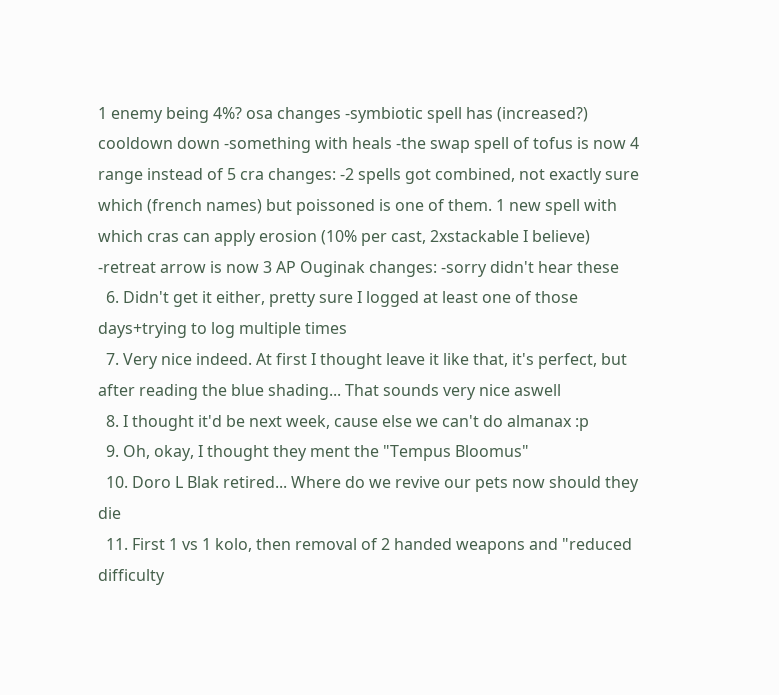1 enemy being 4%? osa changes -symbiotic spell has (increased?) cooldown down -something with heals -the swap spell of tofus is now 4 range instead of 5 cra changes: -2 spells got combined, not exactly sure which (french names) but poissoned is one of them. 1 new spell with which cras can apply erosion (10% per cast, 2xstackable I believe) -retreat arrow is now 3 AP Ouginak changes: -sorry didn't hear these
  6. Didn't get it either, pretty sure I logged at least one of those days+trying to log multiple times
  7. Very nice indeed. At first I thought leave it like that, it's perfect, but after reading the blue shading... That sounds very nice aswell
  8. I thought it'd be next week, cause else we can't do almanax :p
  9. Oh, okay, I thought they ment the "Tempus Bloomus"
  10. Doro L Blak retired... Where do we revive our pets now should they die
  11. First 1 vs 1 kolo, then removal of 2 handed weapons and "reduced difficulty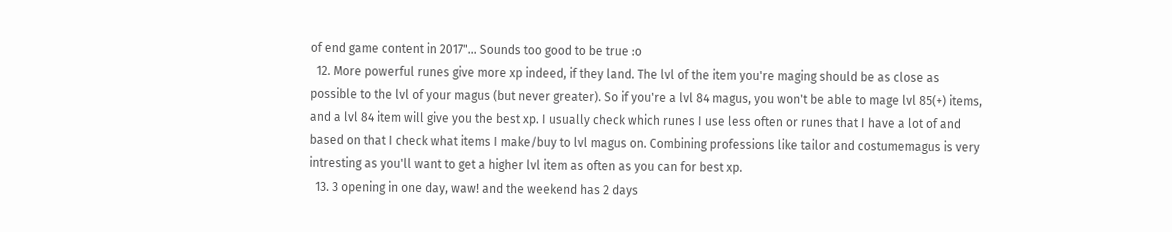of end game content in 2017"... Sounds too good to be true :o
  12. More powerful runes give more xp indeed, if they land. The lvl of the item you're maging should be as close as possible to the lvl of your magus (but never greater). So if you're a lvl 84 magus, you won't be able to mage lvl 85(+) items, and a lvl 84 item will give you the best xp. I usually check which runes I use less often or runes that I have a lot of and based on that I check what items I make/buy to lvl magus on. Combining professions like tailor and costumemagus is very intresting as you'll want to get a higher lvl item as often as you can for best xp.
  13. 3 opening in one day, waw! and the weekend has 2 days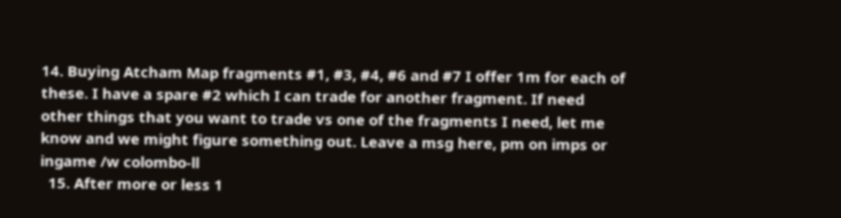14. Buying Atcham Map fragments #1, #3, #4, #6 and #7 I offer 1m for each of these. I have a spare #2 which I can trade for another fragment. If need other things that you want to trade vs one of the fragments I need, let me know and we might figure something out. Leave a msg here, pm on imps or ingame /w colombo-ll
  15. After more or less 1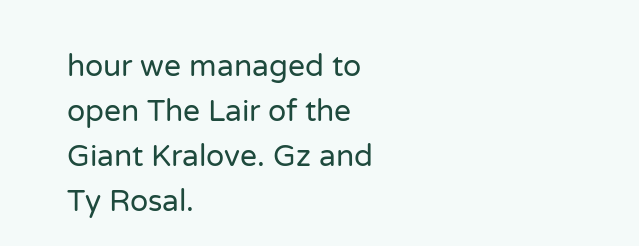hour we managed to open The Lair of the Giant Kralove. Gz and Ty Rosal.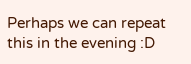Perhaps we can repeat this in the evening :D